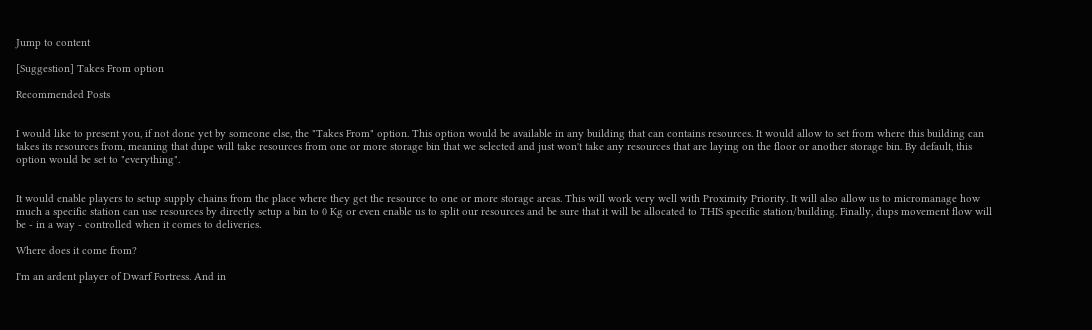Jump to content

[Suggestion] Takes From option

Recommended Posts


I would like to present you, if not done yet by someone else, the "Takes From" option. This option would be available in any building that can contains resources. It would allow to set from where this building can takes its resources from, meaning that dupe will take resources from one or more storage bin that we selected and just won't take any resources that are laying on the floor or another storage bin. By default, this option would be set to "everything".


It would enable players to setup supply chains from the place where they get the resource to one or more storage areas. This will work very well with Proximity Priority. It will also allow us to micromanage how much a specific station can use resources by directly setup a bin to 0 Kg or even enable us to split our resources and be sure that it will be allocated to THIS specific station/building. Finally, dups movement flow will be - in a way - controlled when it comes to deliveries.

Where does it come from?

I'm an ardent player of Dwarf Fortress. And in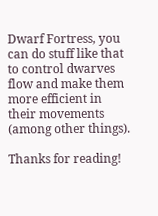Dwarf Fortress, you can do stuff like that to control dwarves flow and make them more efficient in their movements (among other things).

Thanks for reading!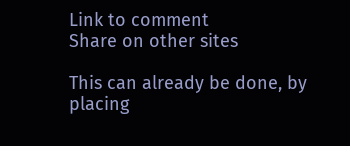Link to comment
Share on other sites

This can already be done, by placing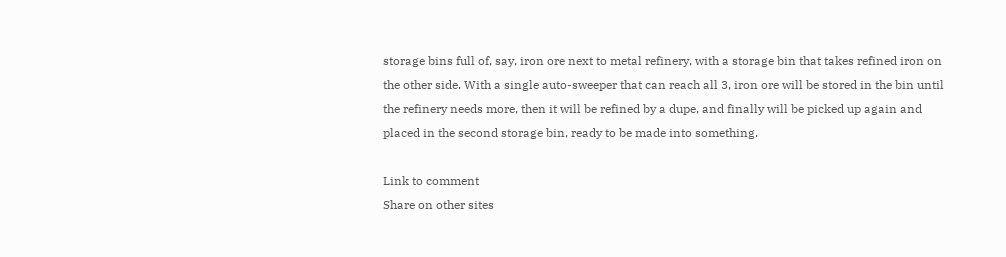storage bins full of, say, iron ore next to metal refinery, with a storage bin that takes refined iron on the other side. With a single auto-sweeper that can reach all 3, iron ore will be stored in the bin until the refinery needs more, then it will be refined by a dupe, and finally will be picked up again and placed in the second storage bin, ready to be made into something.

Link to comment
Share on other sites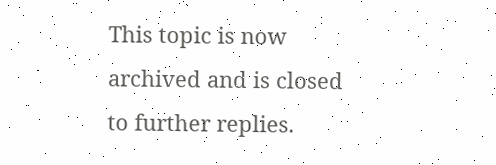This topic is now archived and is closed to further replies.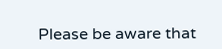Please be aware that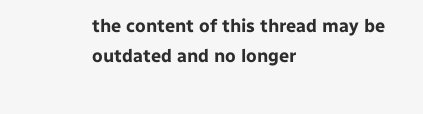the content of this thread may be outdated and no longer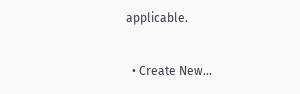applicable.

  • Create New...